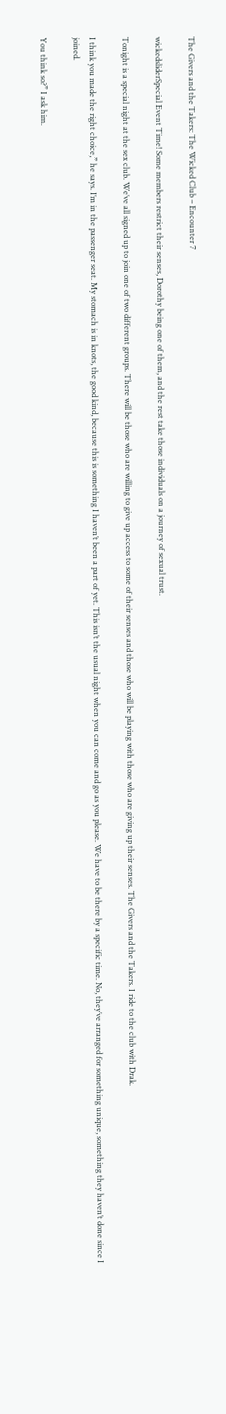The Givers and the Takers: The Wicked Club – Encounter 7

wickedsliderSpecial Event Time! Some members restrict their senses, Dorothy being one of them, and the rest take those individuals on a journey of sexual trust.

Tonight is a special night at the sex club. We’ve all signed up to join one of two different groups. There will be those who are willing to give up access to some of their senses and those who will be playing with those who are giving up their senses. The Givers and the Takers. I ride to the club with Drak.

I think you made the right choice,” he says. I’m in the passenger seat. My stomach is in knots, the good kind, because this is something I haven’t been a part of yet. This isn’t the usual night when you can come and go as you please. We have to be there by a specific time. No, they’ve arranged for something unique, something they haven’t done since I joined.

You think so?” I ask him.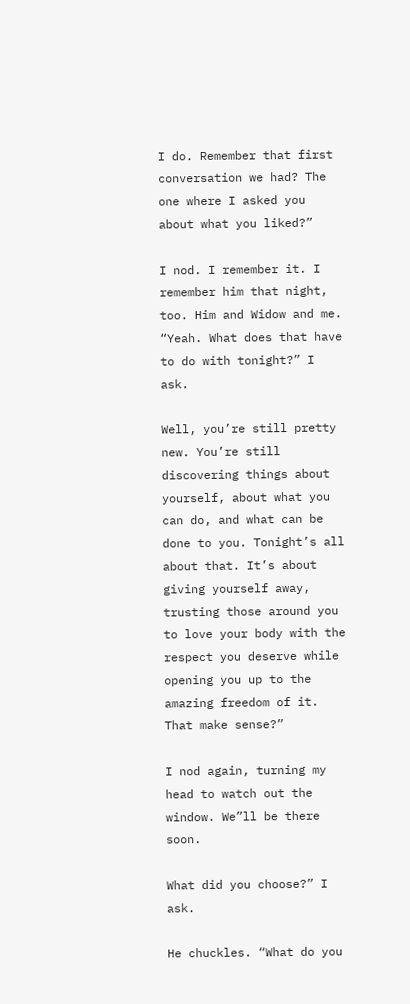I do. Remember that first conversation we had? The one where I asked you about what you liked?”

I nod. I remember it. I remember him that night, too. Him and Widow and me. “Yeah. What does that have to do with tonight?” I ask.

Well, you’re still pretty new. You’re still discovering things about yourself, about what you can do, and what can be done to you. Tonight’s all about that. It’s about giving yourself away, trusting those around you to love your body with the respect you deserve while opening you up to the amazing freedom of it. That make sense?”

I nod again, turning my head to watch out the window. We”ll be there soon.

What did you choose?” I ask.

He chuckles. “What do you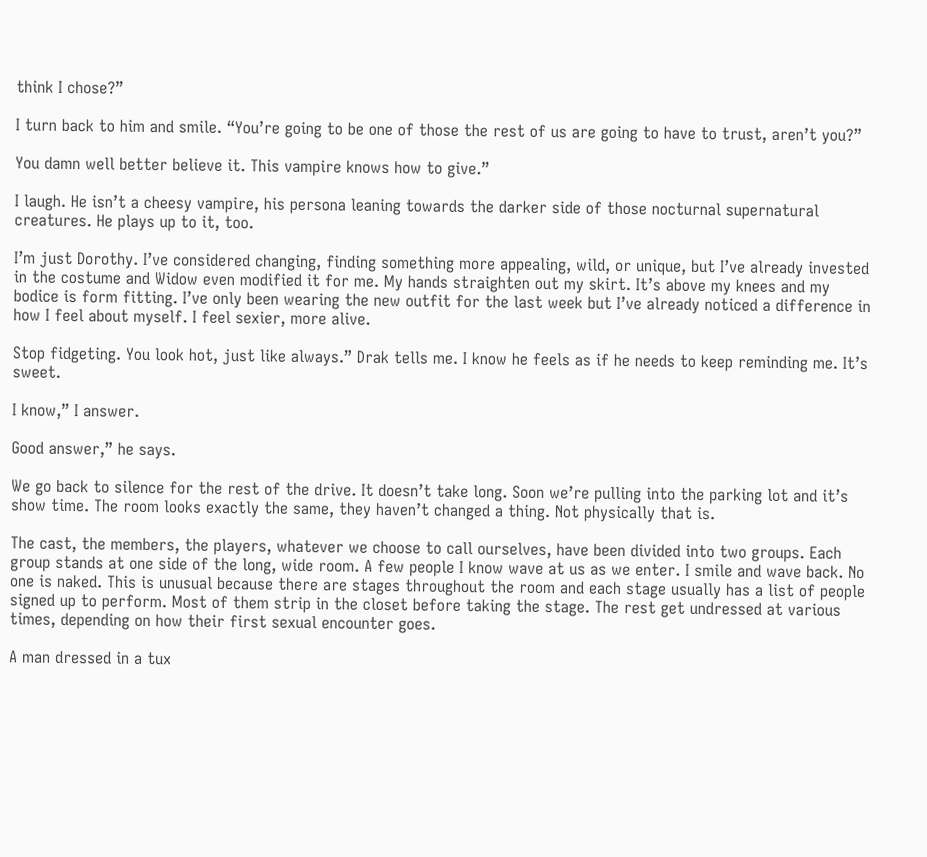think I chose?”

I turn back to him and smile. “You’re going to be one of those the rest of us are going to have to trust, aren’t you?”

You damn well better believe it. This vampire knows how to give.”

I laugh. He isn’t a cheesy vampire, his persona leaning towards the darker side of those nocturnal supernatural creatures. He plays up to it, too.

I’m just Dorothy. I’ve considered changing, finding something more appealing, wild, or unique, but I’ve already invested in the costume and Widow even modified it for me. My hands straighten out my skirt. It’s above my knees and my bodice is form fitting. I’ve only been wearing the new outfit for the last week but I’ve already noticed a difference in how I feel about myself. I feel sexier, more alive.

Stop fidgeting. You look hot, just like always.” Drak tells me. I know he feels as if he needs to keep reminding me. It’s sweet.

I know,” I answer.

Good answer,” he says.

We go back to silence for the rest of the drive. It doesn’t take long. Soon we’re pulling into the parking lot and it’s show time. The room looks exactly the same, they haven’t changed a thing. Not physically that is.

The cast, the members, the players, whatever we choose to call ourselves, have been divided into two groups. Each group stands at one side of the long, wide room. A few people I know wave at us as we enter. I smile and wave back. No one is naked. This is unusual because there are stages throughout the room and each stage usually has a list of people signed up to perform. Most of them strip in the closet before taking the stage. The rest get undressed at various times, depending on how their first sexual encounter goes.

A man dressed in a tux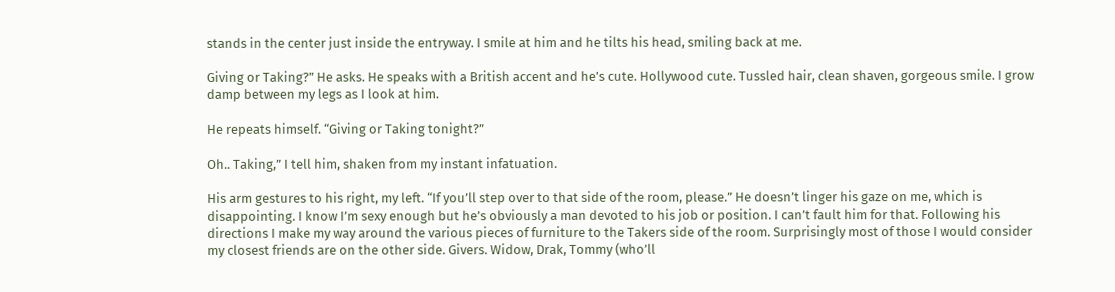stands in the center just inside the entryway. I smile at him and he tilts his head, smiling back at me.

Giving or Taking?” He asks. He speaks with a British accent and he’s cute. Hollywood cute. Tussled hair, clean shaven, gorgeous smile. I grow damp between my legs as I look at him.

He repeats himself. “Giving or Taking tonight?”

Oh.. Taking,” I tell him, shaken from my instant infatuation.

His arm gestures to his right, my left. “If you’ll step over to that side of the room, please.” He doesn’t linger his gaze on me, which is disappointing. I know I’m sexy enough but he’s obviously a man devoted to his job or position. I can’t fault him for that. Following his directions I make my way around the various pieces of furniture to the Takers side of the room. Surprisingly most of those I would consider my closest friends are on the other side. Givers. Widow, Drak, Tommy (who’ll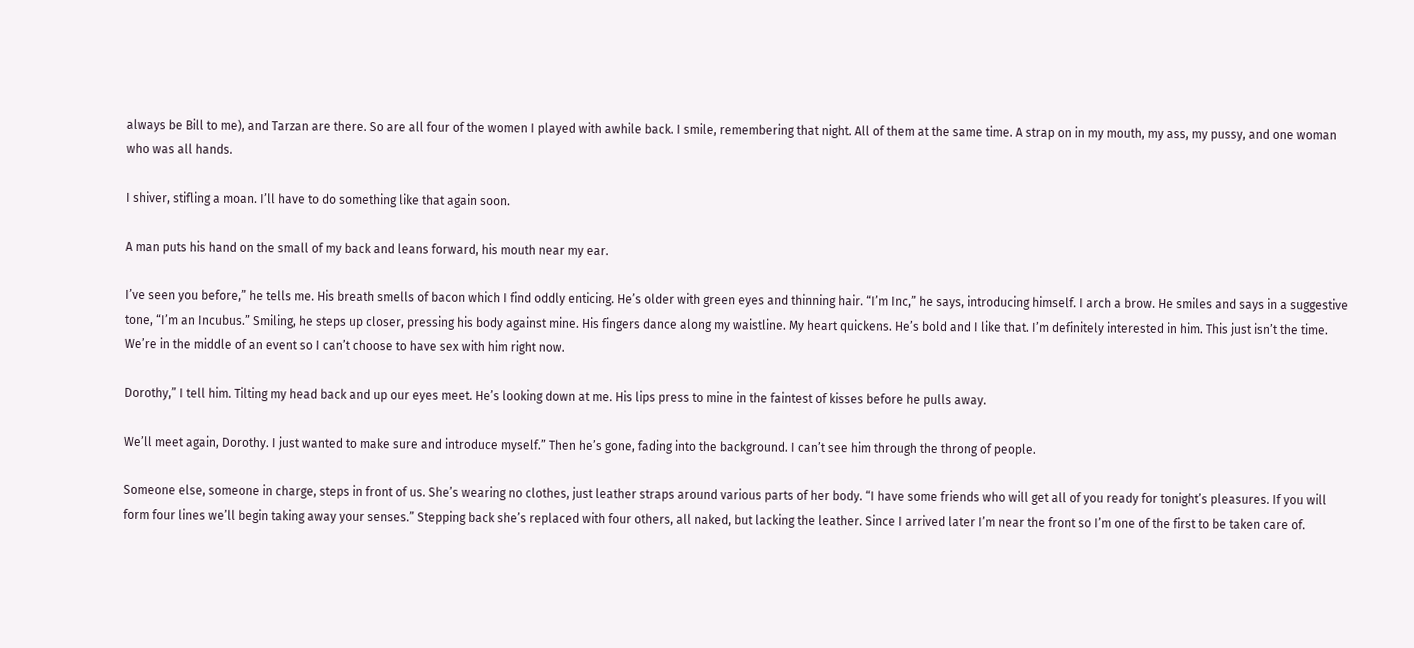always be Bill to me), and Tarzan are there. So are all four of the women I played with awhile back. I smile, remembering that night. All of them at the same time. A strap on in my mouth, my ass, my pussy, and one woman who was all hands.

I shiver, stifling a moan. I’ll have to do something like that again soon.

A man puts his hand on the small of my back and leans forward, his mouth near my ear.

I’ve seen you before,” he tells me. His breath smells of bacon which I find oddly enticing. He’s older with green eyes and thinning hair. “I’m Inc,” he says, introducing himself. I arch a brow. He smiles and says in a suggestive tone, “I’m an Incubus.” Smiling, he steps up closer, pressing his body against mine. His fingers dance along my waistline. My heart quickens. He’s bold and I like that. I’m definitely interested in him. This just isn’t the time. We’re in the middle of an event so I can’t choose to have sex with him right now.

Dorothy,” I tell him. Tilting my head back and up our eyes meet. He’s looking down at me. His lips press to mine in the faintest of kisses before he pulls away.

We’ll meet again, Dorothy. I just wanted to make sure and introduce myself.” Then he’s gone, fading into the background. I can’t see him through the throng of people.

Someone else, someone in charge, steps in front of us. She’s wearing no clothes, just leather straps around various parts of her body. “I have some friends who will get all of you ready for tonight’s pleasures. If you will form four lines we’ll begin taking away your senses.” Stepping back she’s replaced with four others, all naked, but lacking the leather. Since I arrived later I’m near the front so I’m one of the first to be taken care of.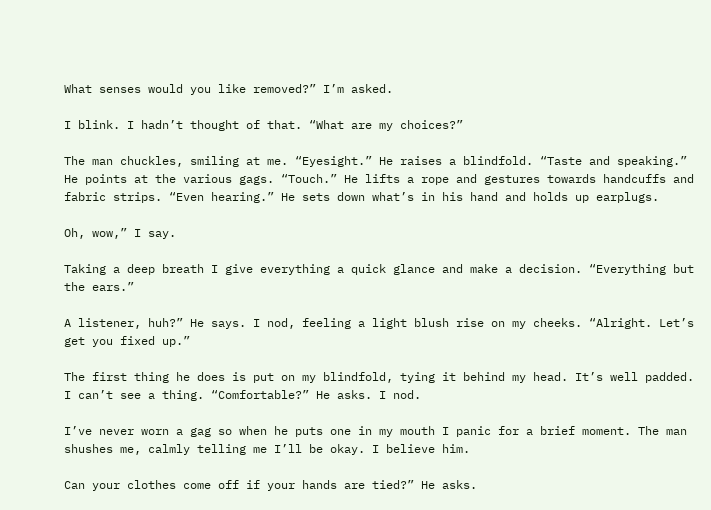What senses would you like removed?” I’m asked.

I blink. I hadn’t thought of that. “What are my choices?”

The man chuckles, smiling at me. “Eyesight.” He raises a blindfold. “Taste and speaking.” He points at the various gags. “Touch.” He lifts a rope and gestures towards handcuffs and fabric strips. “Even hearing.” He sets down what’s in his hand and holds up earplugs.

Oh, wow,” I say.

Taking a deep breath I give everything a quick glance and make a decision. “Everything but the ears.”

A listener, huh?” He says. I nod, feeling a light blush rise on my cheeks. “Alright. Let’s get you fixed up.”

The first thing he does is put on my blindfold, tying it behind my head. It’s well padded. I can’t see a thing. “Comfortable?” He asks. I nod.

I’ve never worn a gag so when he puts one in my mouth I panic for a brief moment. The man shushes me, calmly telling me I’ll be okay. I believe him.

Can your clothes come off if your hands are tied?” He asks.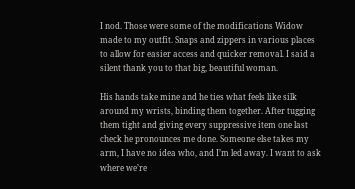I nod. Those were some of the modifications Widow made to my outfit. Snaps and zippers in various places to allow for easier access and quicker removal. I said a silent thank you to that big, beautiful woman.

His hands take mine and he ties what feels like silk around my wrists, binding them together. After tugging them tight and giving every suppressive item one last check he pronounces me done. Someone else takes my arm, I have no idea who, and I’m led away. I want to ask where we’re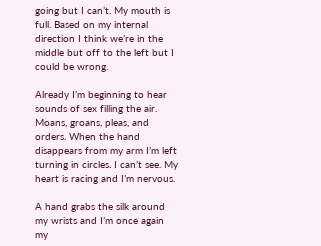going but I can’t. My mouth is full. Based on my internal direction I think we’re in the middle but off to the left but I could be wrong.

Already I’m beginning to hear sounds of sex filling the air. Moans, groans, pleas, and orders. When the hand disappears from my arm I’m left turning in circles. I can’t see. My heart is racing and I’m nervous.

A hand grabs the silk around my wrists and I’m once again my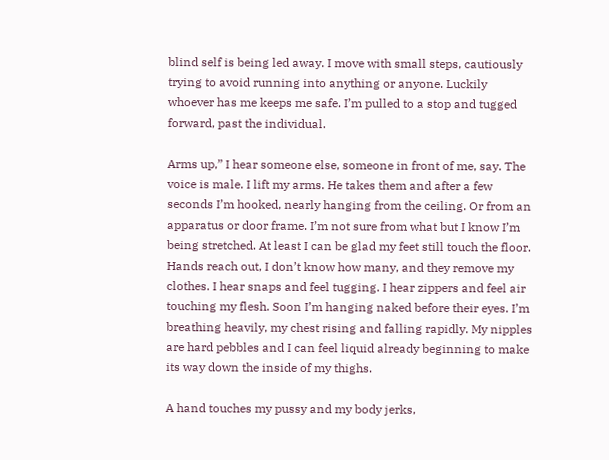blind self is being led away. I move with small steps, cautiously trying to avoid running into anything or anyone. Luckily whoever has me keeps me safe. I’m pulled to a stop and tugged forward, past the individual.

Arms up,” I hear someone else, someone in front of me, say. The voice is male. I lift my arms. He takes them and after a few seconds I’m hooked, nearly hanging from the ceiling. Or from an apparatus or door frame. I’m not sure from what but I know I’m being stretched. At least I can be glad my feet still touch the floor. Hands reach out, I don’t know how many, and they remove my clothes. I hear snaps and feel tugging. I hear zippers and feel air touching my flesh. Soon I’m hanging naked before their eyes. I’m breathing heavily, my chest rising and falling rapidly. My nipples are hard pebbles and I can feel liquid already beginning to make its way down the inside of my thighs.

A hand touches my pussy and my body jerks,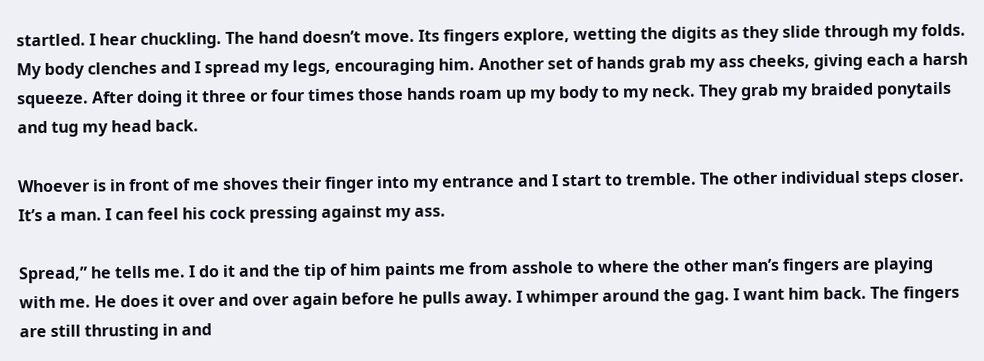startled. I hear chuckling. The hand doesn’t move. Its fingers explore, wetting the digits as they slide through my folds. My body clenches and I spread my legs, encouraging him. Another set of hands grab my ass cheeks, giving each a harsh squeeze. After doing it three or four times those hands roam up my body to my neck. They grab my braided ponytails and tug my head back.

Whoever is in front of me shoves their finger into my entrance and I start to tremble. The other individual steps closer. It’s a man. I can feel his cock pressing against my ass.

Spread,” he tells me. I do it and the tip of him paints me from asshole to where the other man’s fingers are playing with me. He does it over and over again before he pulls away. I whimper around the gag. I want him back. The fingers are still thrusting in and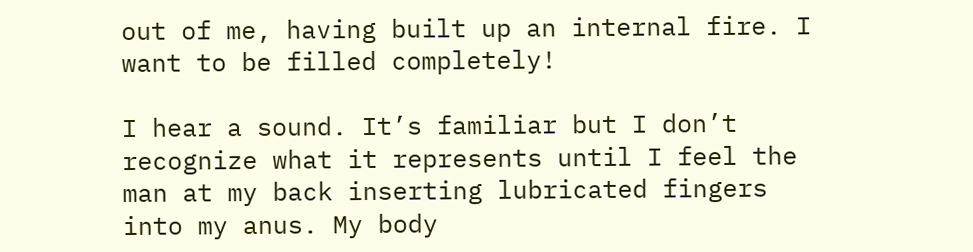out of me, having built up an internal fire. I want to be filled completely!

I hear a sound. It’s familiar but I don’t recognize what it represents until I feel the man at my back inserting lubricated fingers into my anus. My body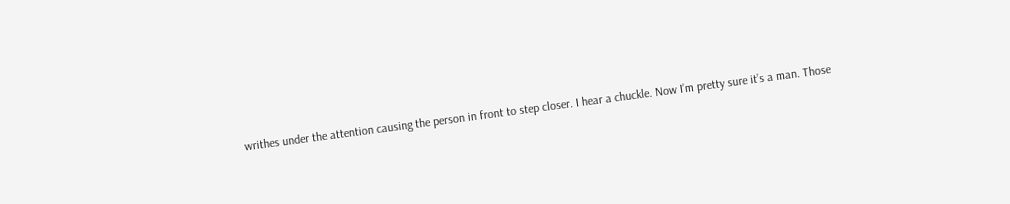writhes under the attention causing the person in front to step closer. I hear a chuckle. Now I’m pretty sure it’s a man. Those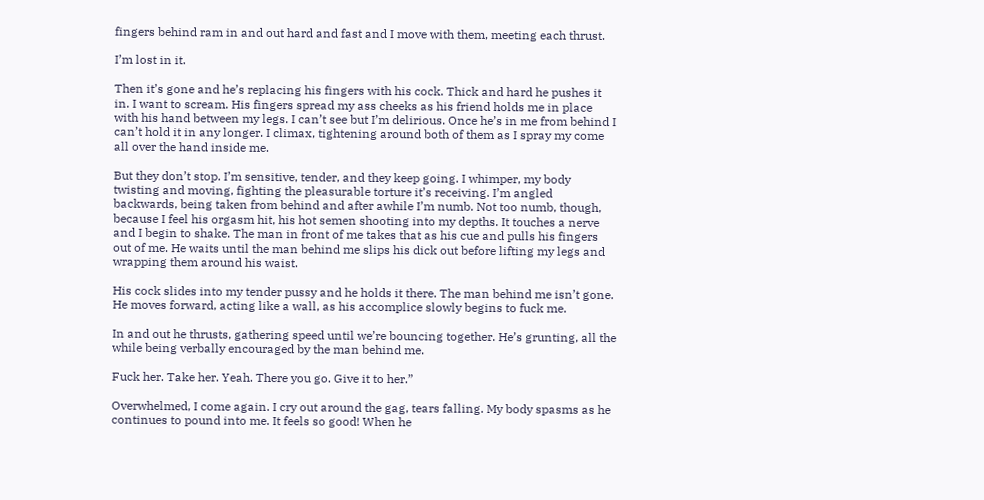fingers behind ram in and out hard and fast and I move with them, meeting each thrust.

I’m lost in it.

Then it’s gone and he’s replacing his fingers with his cock. Thick and hard he pushes it in. I want to scream. His fingers spread my ass cheeks as his friend holds me in place with his hand between my legs. I can’t see but I’m delirious. Once he’s in me from behind I can’t hold it in any longer. I climax, tightening around both of them as I spray my come all over the hand inside me.

But they don’t stop. I’m sensitive, tender, and they keep going. I whimper, my body twisting and moving, fighting the pleasurable torture it’s receiving. I’m angled backwards, being taken from behind and after awhile I’m numb. Not too numb, though, because I feel his orgasm hit, his hot semen shooting into my depths. It touches a nerve and I begin to shake. The man in front of me takes that as his cue and pulls his fingers out of me. He waits until the man behind me slips his dick out before lifting my legs and wrapping them around his waist.

His cock slides into my tender pussy and he holds it there. The man behind me isn’t gone. He moves forward, acting like a wall, as his accomplice slowly begins to fuck me.

In and out he thrusts, gathering speed until we’re bouncing together. He’s grunting, all the while being verbally encouraged by the man behind me.

Fuck her. Take her. Yeah. There you go. Give it to her.”

Overwhelmed, I come again. I cry out around the gag, tears falling. My body spasms as he continues to pound into me. It feels so good! When he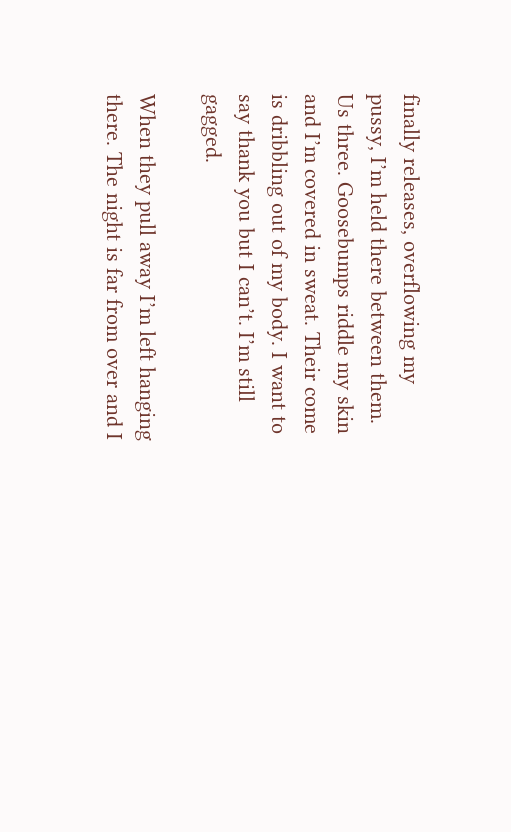finally releases, overflowing my pussy, I’m held there between them. Us three. Goosebumps riddle my skin and I’m covered in sweat. Their come is dribbling out of my body. I want to say thank you but I can’t. I’m still gagged.

When they pull away I’m left hanging there. The night is far from over and I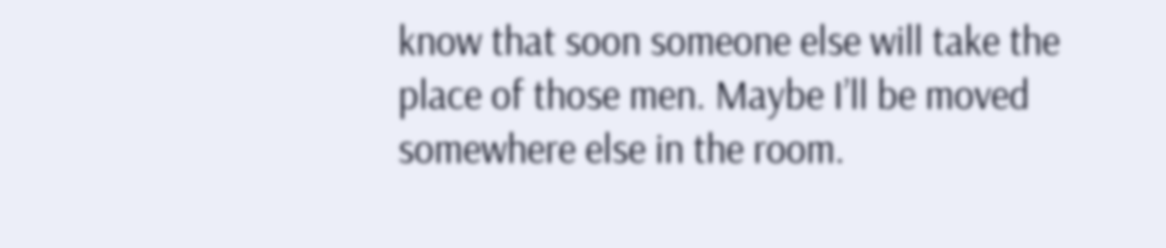know that soon someone else will take the place of those men. Maybe I’ll be moved somewhere else in the room.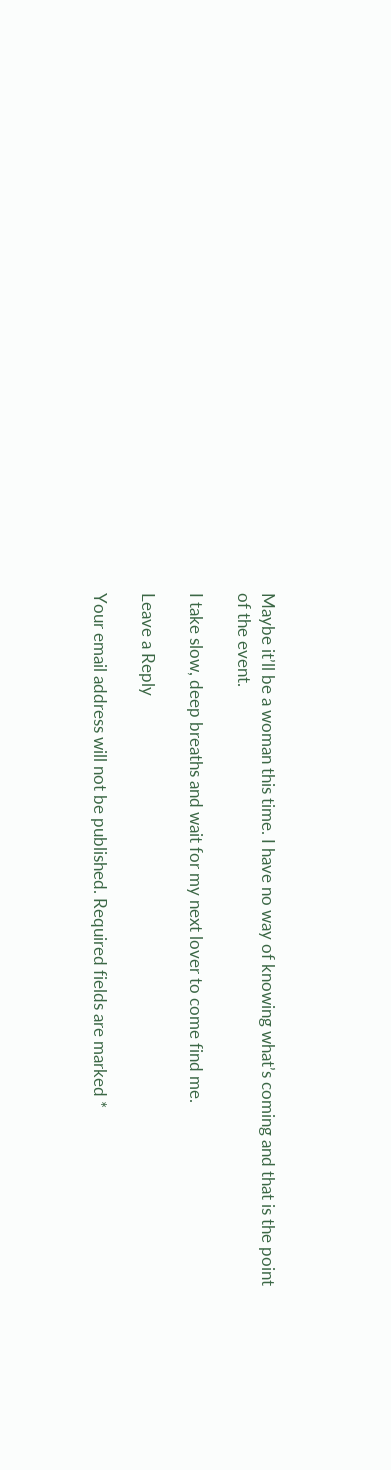Maybe it’ll be a woman this time. I have no way of knowing what’s coming and that is the point of the event.

I take slow, deep breaths and wait for my next lover to come find me.

Leave a Reply

Your email address will not be published. Required fields are marked *